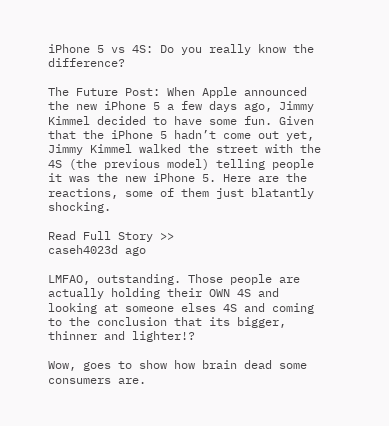iPhone 5 vs 4S: Do you really know the difference?

The Future Post: When Apple announced the new iPhone 5 a few days ago, Jimmy Kimmel decided to have some fun. Given that the iPhone 5 hadn’t come out yet, Jimmy Kimmel walked the street with the 4S (the previous model) telling people it was the new iPhone 5. Here are the reactions, some of them just blatantly shocking.

Read Full Story >>
caseh4023d ago

LMFAO, outstanding. Those people are actually holding their OWN 4S and looking at someone elses 4S and coming to the conclusion that its bigger, thinner and lighter!?

Wow, goes to show how brain dead some consumers are.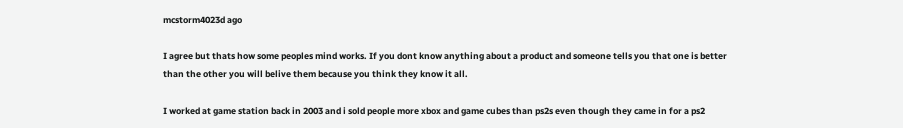mcstorm4023d ago

I agree but thats how some peoples mind works. If you dont know anything about a product and someone tells you that one is better than the other you will belive them because you think they know it all.

I worked at game station back in 2003 and i sold people more xbox and game cubes than ps2s even though they came in for a ps2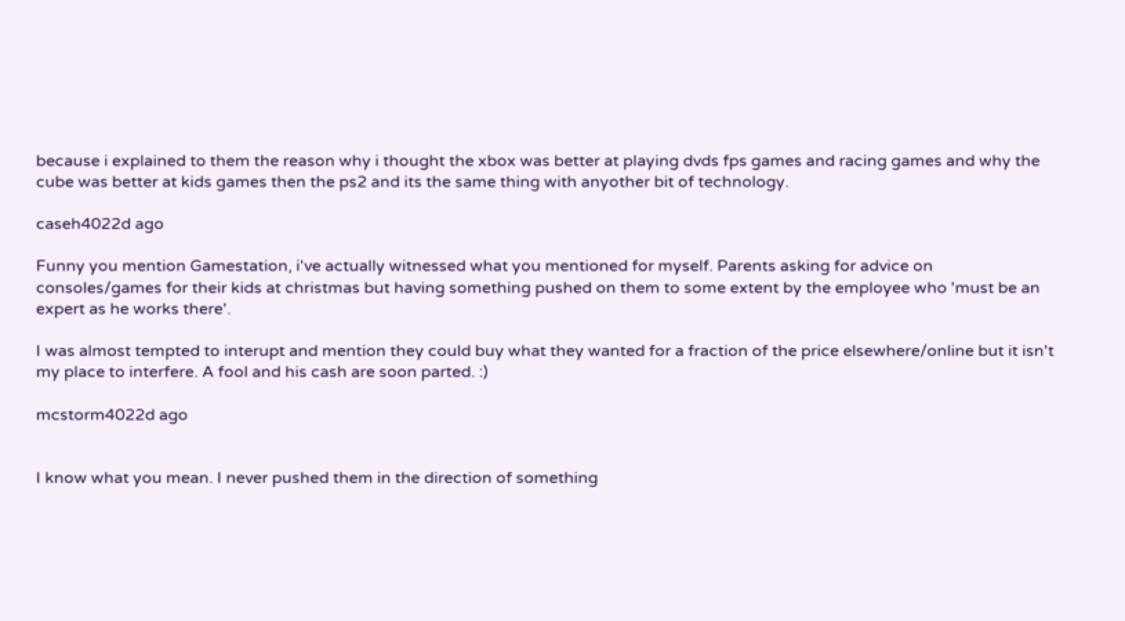because i explained to them the reason why i thought the xbox was better at playing dvds fps games and racing games and why the cube was better at kids games then the ps2 and its the same thing with anyother bit of technology.

caseh4022d ago

Funny you mention Gamestation, i've actually witnessed what you mentioned for myself. Parents asking for advice on consoles/games for their kids at christmas but having something pushed on them to some extent by the employee who 'must be an expert as he works there'.

I was almost tempted to interupt and mention they could buy what they wanted for a fraction of the price elsewhere/online but it isn't my place to interfere. A fool and his cash are soon parted. :)

mcstorm4022d ago


I know what you mean. I never pushed them in the direction of something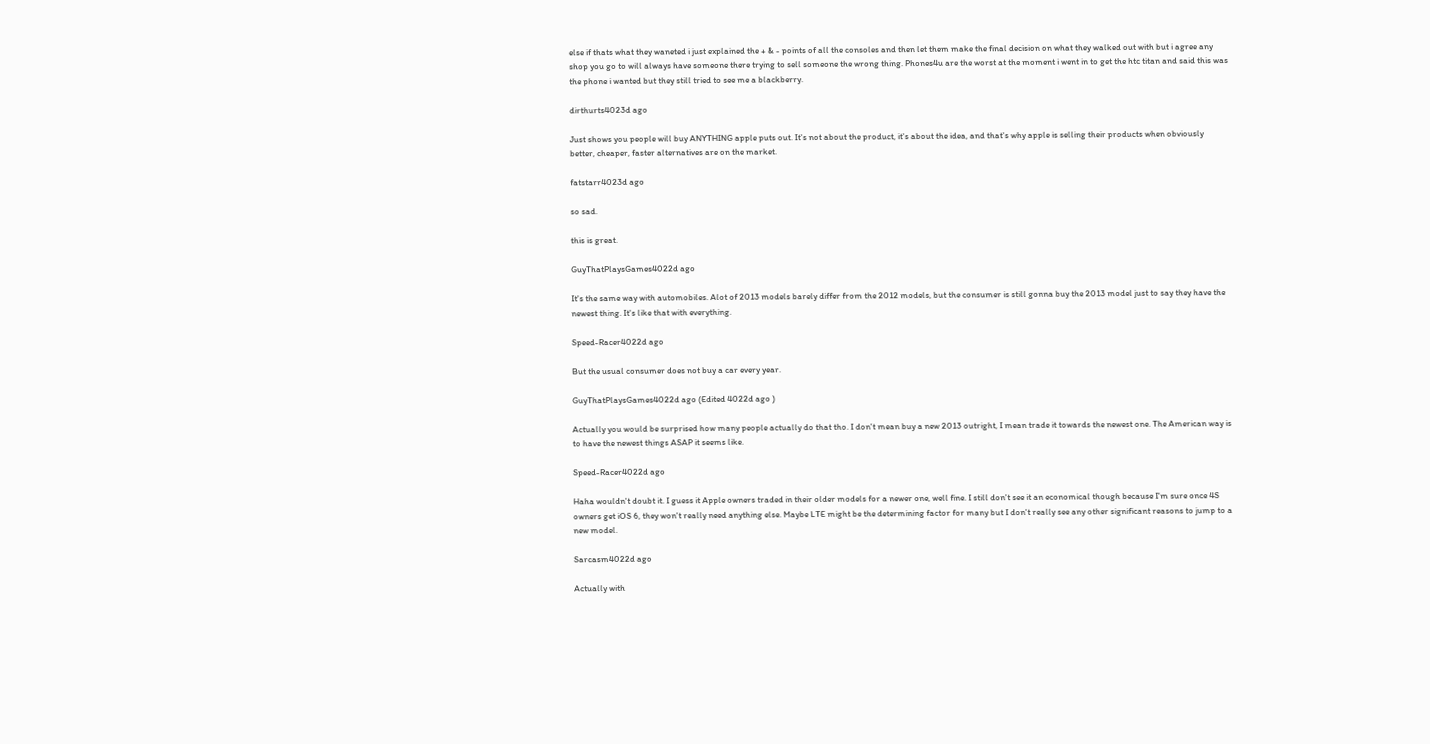else if thats what they waneted i just explained the + & - points of all the consoles and then let them make the final decision on what they walked out with but i agree any shop you go to will always have someone there trying to sell someone the wrong thing. Phones4u are the worst at the moment i went in to get the htc titan and said this was the phone i wanted but they still tried to see me a blackberry.

dirthurts4023d ago

Just shows you people will buy ANYTHING apple puts out. It's not about the product, it's about the idea, and that's why apple is selling their products when obviously better, cheaper, faster alternatives are on the market.

fatstarr4023d ago

so sad.

this is great.

GuyThatPlaysGames4022d ago

It's the same way with automobiles. Alot of 2013 models barely differ from the 2012 models, but the consumer is still gonna buy the 2013 model just to say they have the newest thing. It's like that with everything.

Speed-Racer4022d ago

But the usual consumer does not buy a car every year.

GuyThatPlaysGames4022d ago (Edited 4022d ago )

Actually you would be surprised how many people actually do that tho. I don't mean buy a new 2013 outright, I mean trade it towards the newest one. The American way is to have the newest things ASAP it seems like.

Speed-Racer4022d ago

Haha wouldn't doubt it. I guess it Apple owners traded in their older models for a newer one, well fine. I still don't see it an economical though because I'm sure once 4S owners get iOS 6, they won't really need anything else. Maybe LTE might be the determining factor for many but I don't really see any other significant reasons to jump to a new model.

Sarcasm4022d ago

Actually with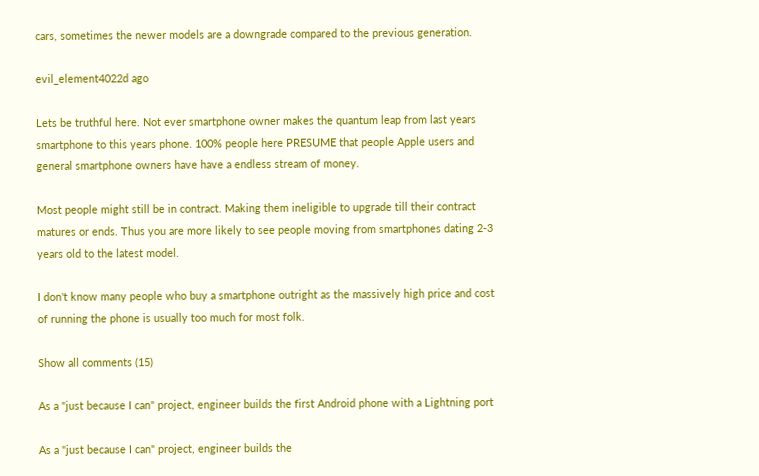cars, sometimes the newer models are a downgrade compared to the previous generation.

evil_element4022d ago

Lets be truthful here. Not ever smartphone owner makes the quantum leap from last years smartphone to this years phone. 100% people here PRESUME that people Apple users and general smartphone owners have have a endless stream of money.

Most people might still be in contract. Making them ineligible to upgrade till their contract matures or ends. Thus you are more likely to see people moving from smartphones dating 2-3 years old to the latest model.

I don't know many people who buy a smartphone outright as the massively high price and cost of running the phone is usually too much for most folk.

Show all comments (15)

As a "just because I can" project, engineer builds the first Android phone with a Lightning port

As a "just because I can" project, engineer builds the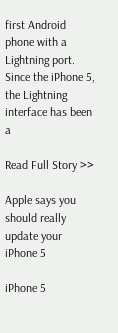first Android phone with a Lightning port. Since the iPhone 5, the Lightning interface has been a

Read Full Story >>

Apple says you should really update your iPhone 5

iPhone 5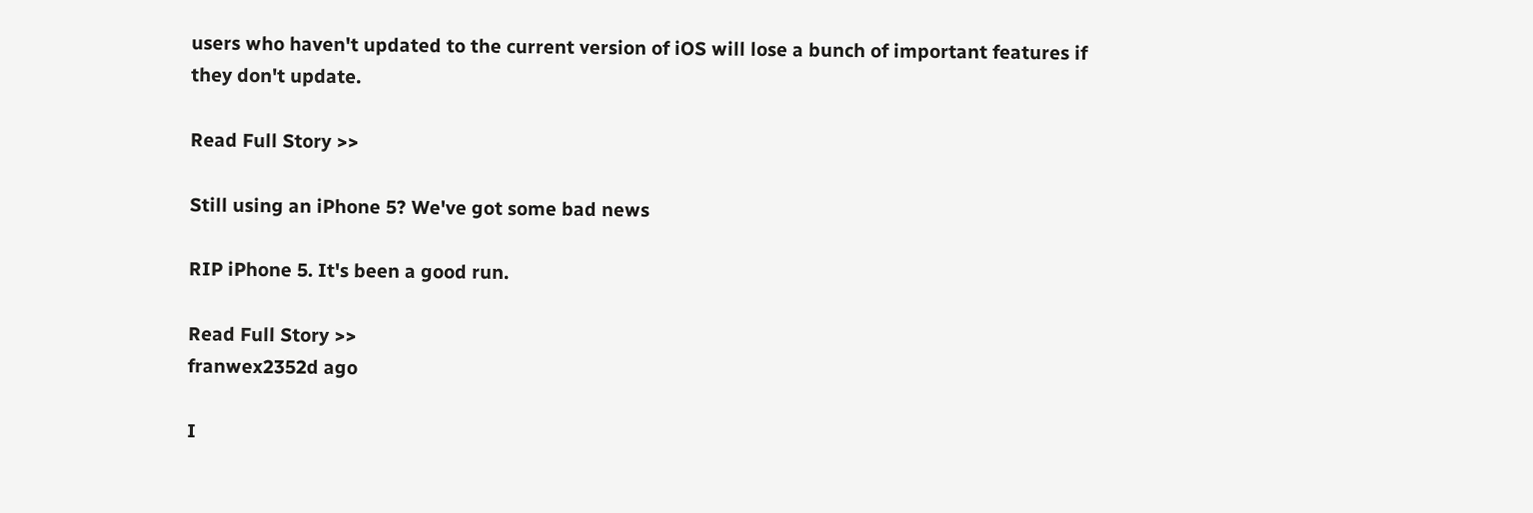users who haven't updated to the current version of iOS will lose a bunch of important features if they don't update.

Read Full Story >>

Still using an iPhone 5? We've got some bad news

RIP iPhone 5. It's been a good run.

Read Full Story >>
franwex2352d ago

I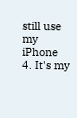still use my iPhone 4. It's my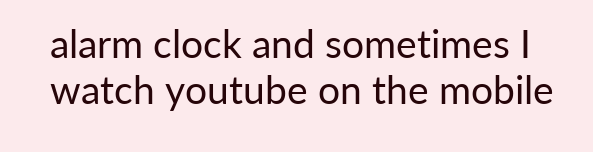alarm clock and sometimes I watch youtube on the mobile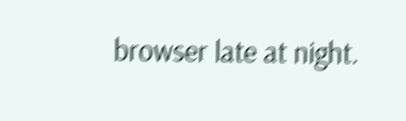browser late at night.